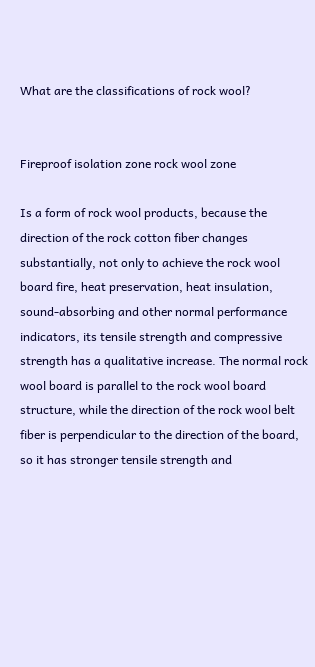What are the classifications of rock wool?


Fireproof isolation zone rock wool zone

Is a form of rock wool products, because the direction of the rock cotton fiber changes substantially, not only to achieve the rock wool board fire, heat preservation, heat insulation, sound-absorbing and other normal performance indicators, its tensile strength and compressive strength has a qualitative increase. The normal rock wool board is parallel to the rock wool board structure, while the direction of the rock wool belt fiber is perpendicular to the direction of the board, so it has stronger tensile strength and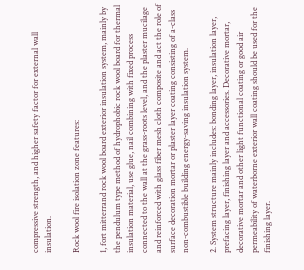compressive strength, and higher safety factor for external wall insulation.

Rock wool fire isolation zone features:

1, fort mitterrand rock wool board exterior insulation system, mainly by the pendulum type method of hydrophobic rock wool board for thermal insulation material, use glue, nail combining with fixed process connected to the wall at the grass-roots level, and the plaster mucilage and reinforced with glass fiber mesh cloth composite and act the role of surface decoration mortar or plaster layer coating consisting of a-class non-combustible building energy-saving insulation system.

2. System structure mainly includes: bonding layer, insulation layer, prefacing layer, finishing layer and accessories. Decorative mortar, decorative mortar and other light functional coating or good air permeability of waterborne exterior wall coating should be used for the finishing layer.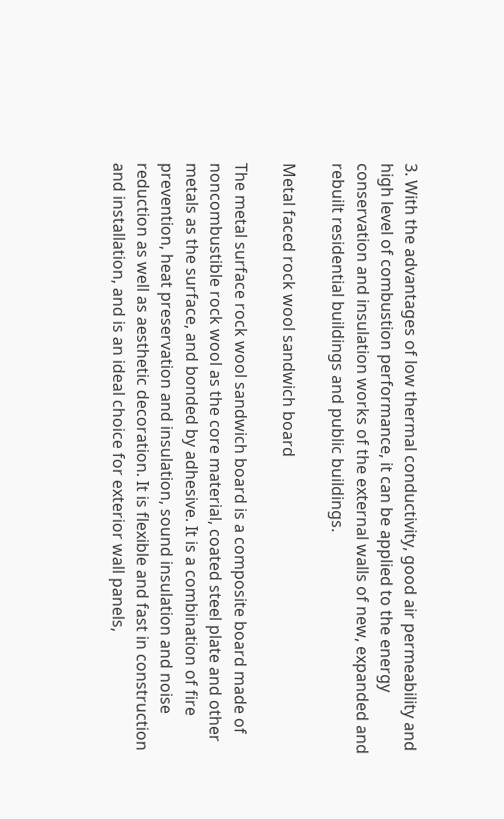3. With the advantages of low thermal conductivity, good air permeability and high level of combustion performance, it can be applied to the energy conservation and insulation works of the external walls of new, expanded and rebuilt residential buildings and public buildings.

Metal faced rock wool sandwich board

The metal surface rock wool sandwich board is a composite board made of noncombustible rock wool as the core material, coated steel plate and other metals as the surface, and bonded by adhesive. It is a combination of fire prevention, heat preservation and insulation, sound insulation and noise reduction as well as aesthetic decoration. It is flexible and fast in construction and installation, and is an ideal choice for exterior wall panels,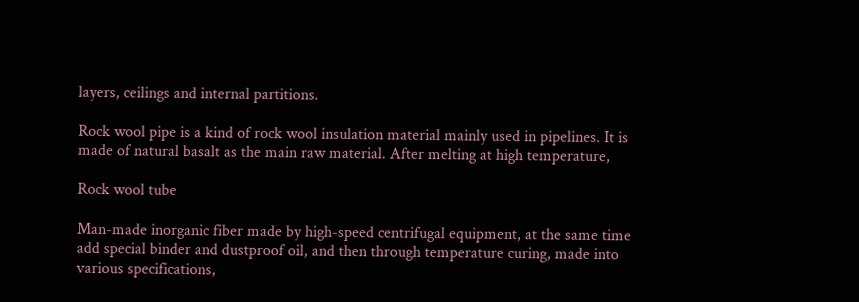layers, ceilings and internal partitions.

Rock wool pipe is a kind of rock wool insulation material mainly used in pipelines. It is made of natural basalt as the main raw material. After melting at high temperature,

Rock wool tube

Man-made inorganic fiber made by high-speed centrifugal equipment, at the same time add special binder and dustproof oil, and then through temperature curing, made into various specifications,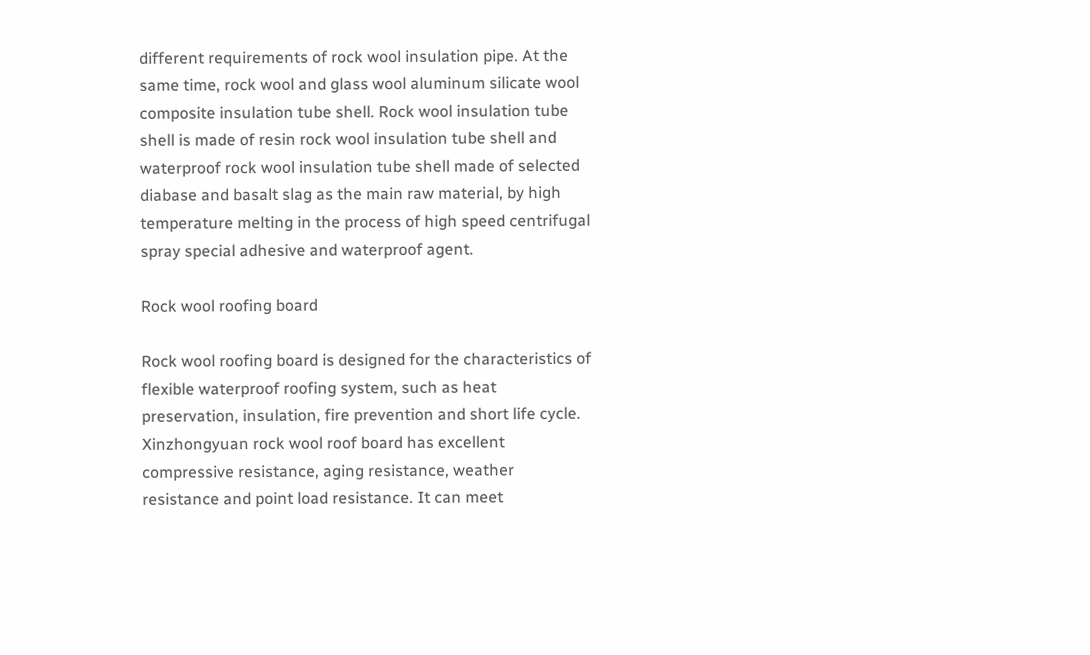different requirements of rock wool insulation pipe. At the same time, rock wool and glass wool aluminum silicate wool composite insulation tube shell. Rock wool insulation tube shell is made of resin rock wool insulation tube shell and waterproof rock wool insulation tube shell made of selected diabase and basalt slag as the main raw material, by high temperature melting in the process of high speed centrifugal spray special adhesive and waterproof agent.

Rock wool roofing board

Rock wool roofing board is designed for the characteristics of flexible waterproof roofing system, such as heat preservation, insulation, fire prevention and short life cycle. Xinzhongyuan rock wool roof board has excellent compressive resistance, aging resistance, weather resistance and point load resistance. It can meet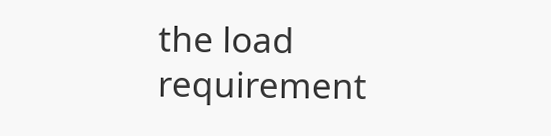the load requirement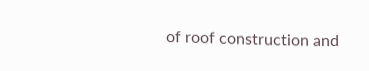of roof construction and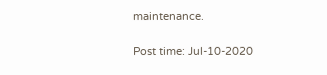maintenance.

Post time: Jul-10-2020